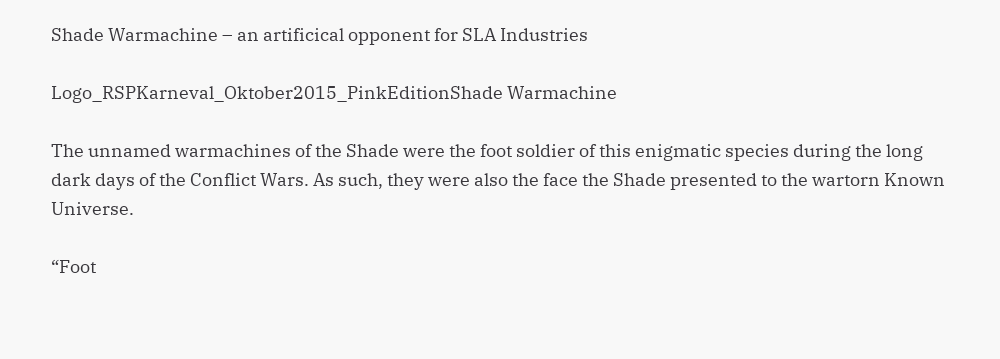Shade Warmachine – an artificical opponent for SLA Industries

Logo_RSPKarneval_Oktober2015_PinkEditionShade Warmachine

The unnamed warmachines of the Shade were the foot soldier of this enigmatic species during the long dark days of the Conflict Wars. As such, they were also the face the Shade presented to the wartorn Known Universe.

“Foot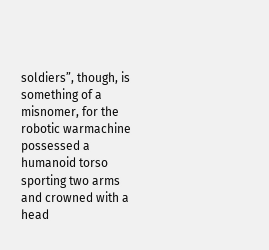soldiers”, though, is something of a misnomer, for the robotic warmachine possessed a humanoid torso sporting two arms and crowned with a head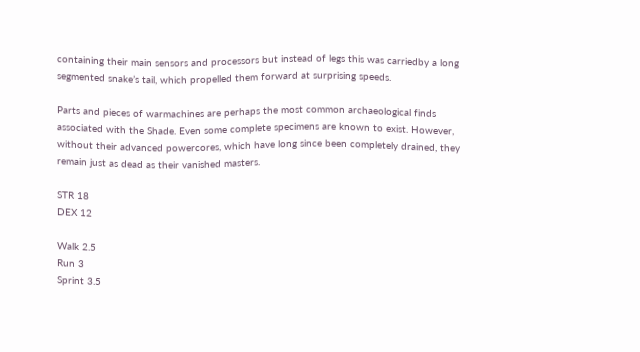containing their main sensors and processors but instead of legs this was carriedby a long segmented snake’s tail, which propelled them forward at surprising speeds.

Parts and pieces of warmachines are perhaps the most common archaeological finds associated with the Shade. Even some complete specimens are known to exist. However, without their advanced powercores, which have long since been completely drained, they remain just as dead as their vanished masters.

STR 18
DEX 12

Walk 2.5
Run 3
Sprint 3.5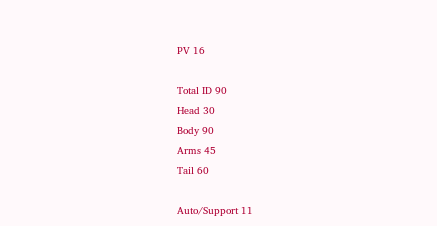PV 16

Total ID 90
Head 30
Body 90
Arms 45
Tail 60

Auto/Support 11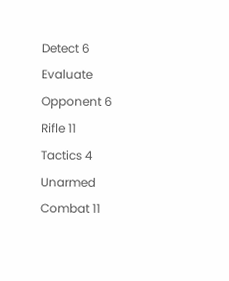Detect 6
Evaluate Opponent 6
Rifle 11
Tactics 4
Unarmed Combat 11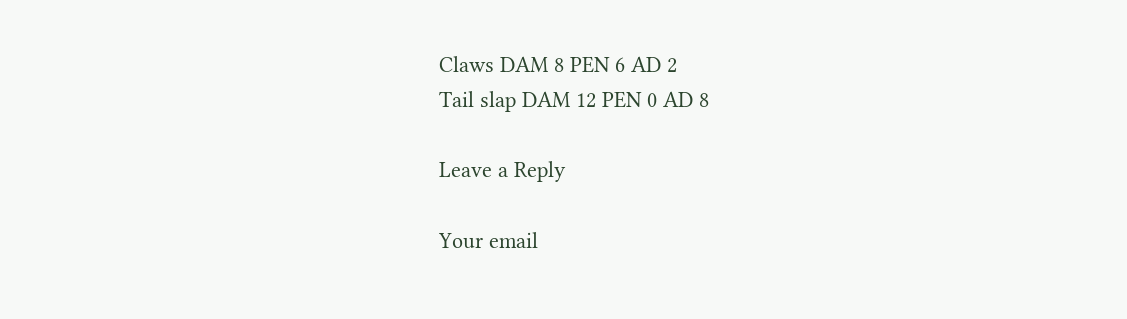Claws DAM 8 PEN 6 AD 2
Tail slap DAM 12 PEN 0 AD 8

Leave a Reply

Your email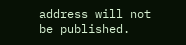address will not be published.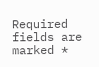Required fields are marked *